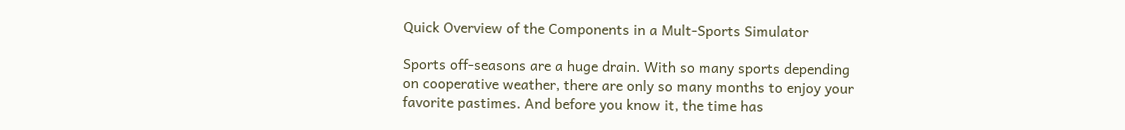Quick Overview of the Components in a Mult-Sports Simulator

Sports off-seasons are a huge drain. With so many sports depending on cooperative weather, there are only so many months to enjoy your favorite pastimes. And before you know it, the time has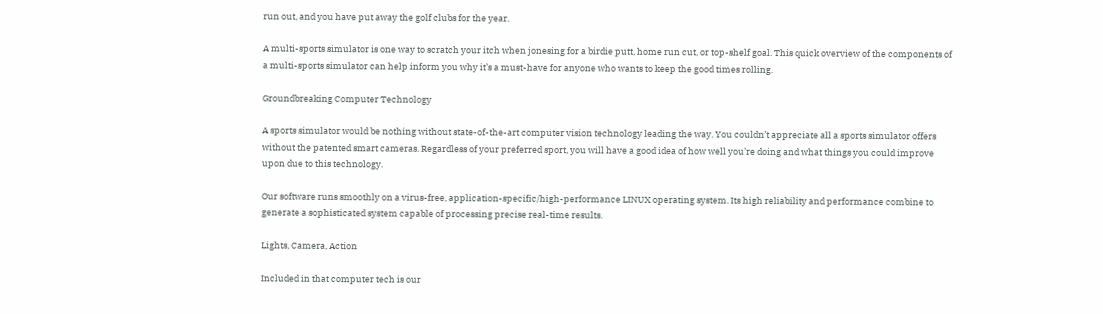run out, and you have put away the golf clubs for the year.

A multi-sports simulator is one way to scratch your itch when jonesing for a birdie putt, home run cut, or top-shelf goal. This quick overview of the components of a multi-sports simulator can help inform you why it’s a must-have for anyone who wants to keep the good times rolling.

Groundbreaking Computer Technology

A sports simulator would be nothing without state-of-the-art computer vision technology leading the way. You couldn’t appreciate all a sports simulator offers without the patented smart cameras. Regardless of your preferred sport, you will have a good idea of how well you’re doing and what things you could improve upon due to this technology.

Our software runs smoothly on a virus-free, application-specific/high-performance LINUX operating system. Its high reliability and performance combine to generate a sophisticated system capable of processing precise real-time results.

Lights, Camera, Action

Included in that computer tech is our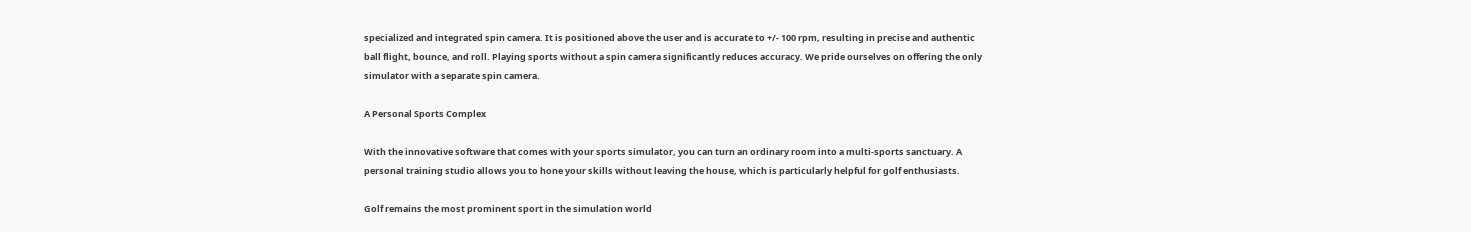specialized and integrated spin camera. It is positioned above the user and is accurate to +/- 100 rpm, resulting in precise and authentic ball flight, bounce, and roll. Playing sports without a spin camera significantly reduces accuracy. We pride ourselves on offering the only simulator with a separate spin camera.

A Personal Sports Complex

With the innovative software that comes with your sports simulator, you can turn an ordinary room into a multi-sports sanctuary. A personal training studio allows you to hone your skills without leaving the house, which is particularly helpful for golf enthusiasts.

Golf remains the most prominent sport in the simulation world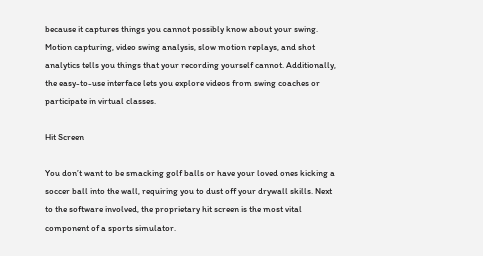because it captures things you cannot possibly know about your swing. Motion capturing, video swing analysis, slow motion replays, and shot analytics tells you things that your recording yourself cannot. Additionally, the easy-to-use interface lets you explore videos from swing coaches or participate in virtual classes.

Hit Screen

You don’t want to be smacking golf balls or have your loved ones kicking a soccer ball into the wall, requiring you to dust off your drywall skills. Next to the software involved, the proprietary hit screen is the most vital component of a sports simulator.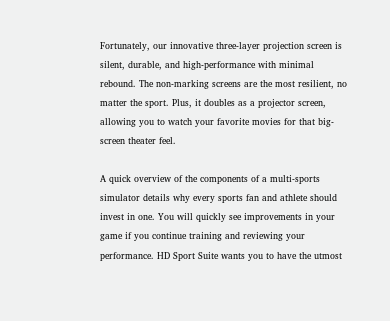Fortunately, our innovative three-layer projection screen is silent, durable, and high-performance with minimal rebound. The non-marking screens are the most resilient, no matter the sport. Plus, it doubles as a projector screen, allowing you to watch your favorite movies for that big-screen theater feel.

A quick overview of the components of a multi-sports simulator details why every sports fan and athlete should invest in one. You will quickly see improvements in your game if you continue training and reviewing your performance. HD Sport Suite wants you to have the utmost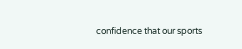confidence that our sports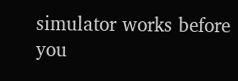simulator works before you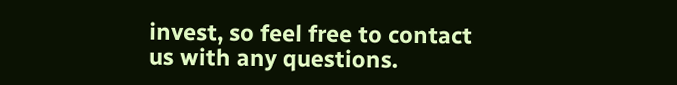invest, so feel free to contact us with any questions.